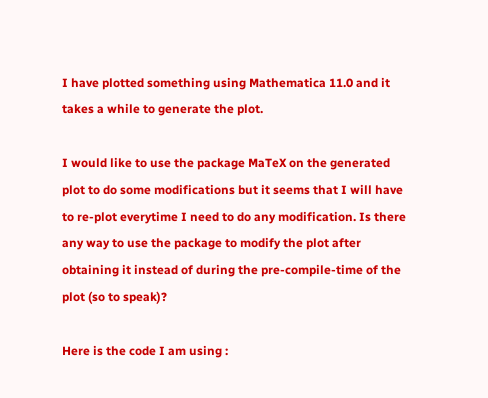I have plotted something using Mathematica 11.0 and it takes a while to generate the plot.

I would like to use the package MaTeX on the generated plot to do some modifications but it seems that I will have to re-plot everytime I need to do any modification. Is there any way to use the package to modify the plot after obtaining it instead of during the pre-compile-time of the plot (so to speak)?

Here is the code I am using :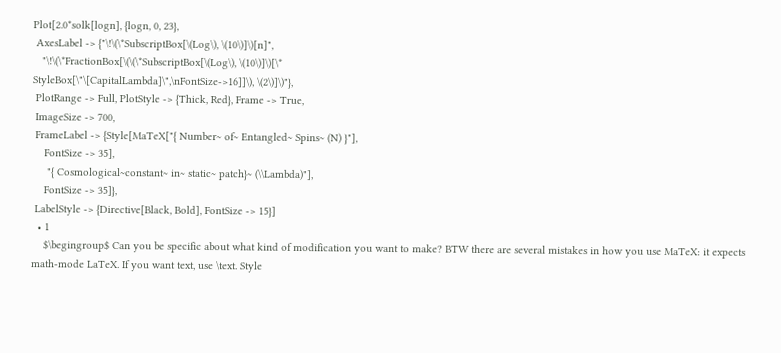Plot[2.0*solk[logn], {logn, 0, 23},
 AxesLabel -> {"\!\(\*SubscriptBox[\(Log\), \(10\)]\)[n]",
   "\!\(\*FractionBox[\(\(\*SubscriptBox[\(Log\), \(10\)]\)[\*
StyleBox[\"\[CapitalLambda]\",\nFontSize->16]]\), \(2\)]\)"},
 PlotRange -> Full, PlotStyle -> {Thick, Red}, Frame -> True,
 ImageSize -> 700,
 FrameLabel -> {Style[MaTeX["{ Number~ of~ Entangled~ Spins~ (N) }"],
    FontSize -> 35],
     "{ Cosmological~constant~ in~ static~ patch}~ (\\Lambda)"],
    FontSize -> 35]},
 LabelStyle -> {Directive[Black, Bold], FontSize -> 15}]
  • 1
    $\begingroup$ Can you be specific about what kind of modification you want to make? BTW there are several mistakes in how you use MaTeX: it expects math-mode LaTeX. If you want text, use \text. Style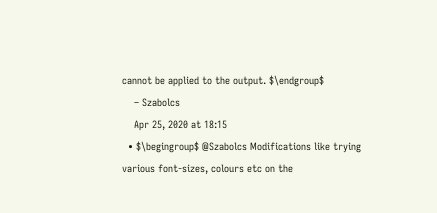cannot be applied to the output. $\endgroup$
    – Szabolcs
    Apr 25, 2020 at 18:15
  • $\begingroup$ @Szabolcs Modifications like trying various font-sizes, colours etc on the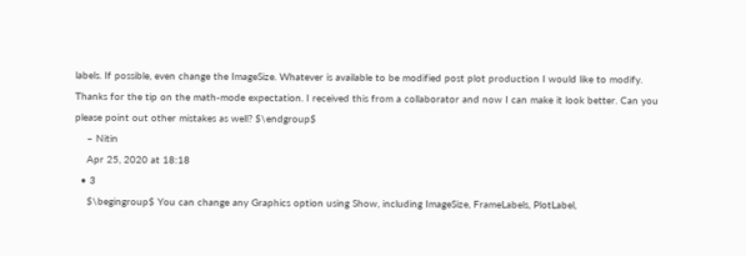labels. If possible, even change the ImageSize. Whatever is available to be modified post plot production I would like to modify. Thanks for the tip on the math-mode expectation. I received this from a collaborator and now I can make it look better. Can you please point out other mistakes as well? $\endgroup$
    – Nitin
    Apr 25, 2020 at 18:18
  • 3
    $\begingroup$ You can change any Graphics option using Show, including ImageSize, FrameLabels, PlotLabel,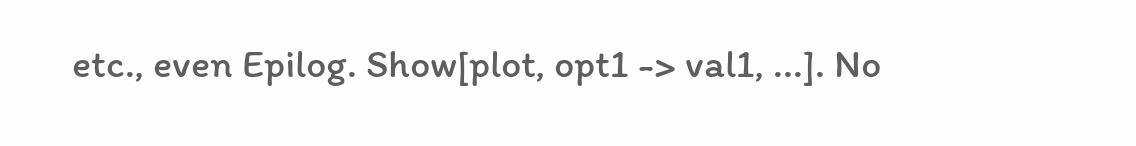etc., even Epilog. Show[plot, opt1 -> val1, ...]. No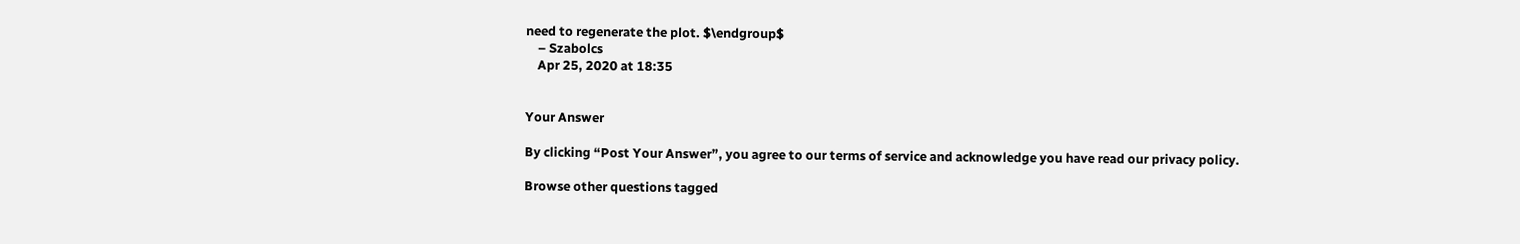need to regenerate the plot. $\endgroup$
    – Szabolcs
    Apr 25, 2020 at 18:35


Your Answer

By clicking “Post Your Answer”, you agree to our terms of service and acknowledge you have read our privacy policy.

Browse other questions tagged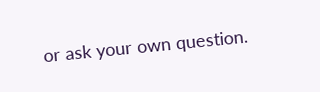or ask your own question.